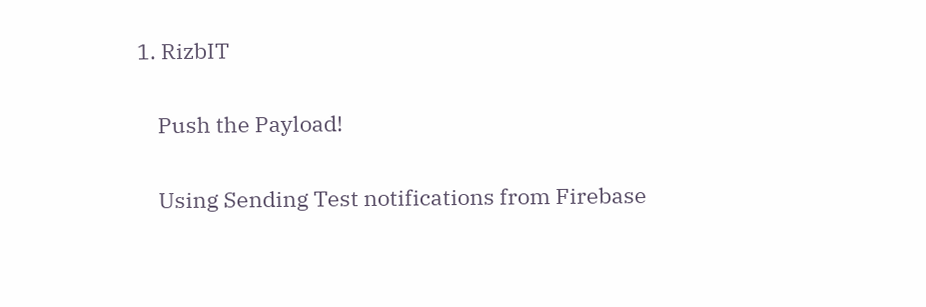1. RizbIT

    Push the Payload!

    Using Sending Test notifications from Firebase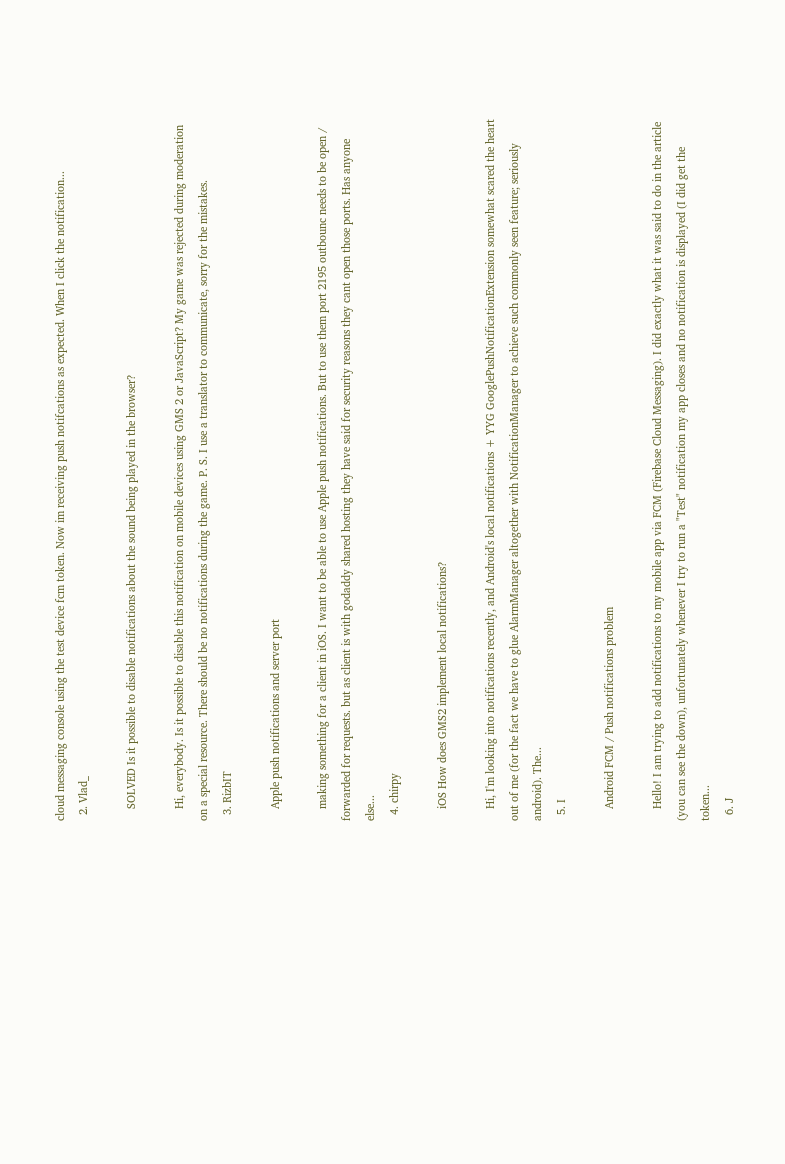cloud messaging console using the test device fcm token. Now im receiving push notifcations as expected. When I click the notification...
  2. Vlad_

    SOLVED Is it possible to disable notifications about the sound being played in the browser?

    Hi, everybody. Is it possible to disable this notification on mobile devices using GMS 2 or JavaScript? My game was rejected during moderation on a special resource. There should be no notifications during the game. P. S. I use a translator to communicate, sorry for the mistakes.
  3. RizbIT

    Apple push notifications and server port

    making something for a client in iOS. I want to be able to use Apple push notifications. But to use them port 2195 outbounc needs to be open / forwarded for requests. but as client is with godaddy shared hosting they have said for security reasons they cant open those ports. Has anyone else...
  4. chirpy

    iOS How does GMS2 implement local notifications?

    Hi, I'm looking into notifications recently, and Android's local notifications + YYG GooglePushNotificationExtension somewhat scared the heart out of me (for the fact we have to glue AlarmManager altogether with NotificationManager to achieve such commonly seen feature; seriously android). The...
  5. I

    Android FCM / Push notifications problem

    Hello! I am trying to add notifications to my mobile app via FCM (Firebase Cloud Messaging). I did exactly what it was said to do in the article (you can see the down), unfortunately whenever I try to run a "Test" notification my app closes and no notification is displayed (I did get the token...
  6. J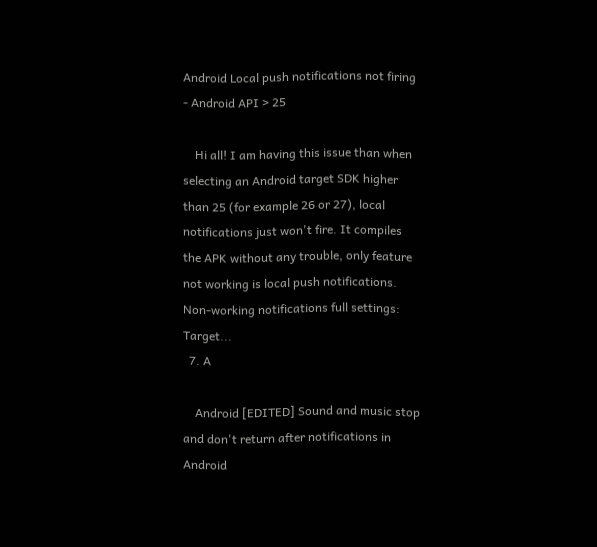Android Local push notifications not firing - Android API > 25

    Hi all! I am having this issue than when selecting an Android target SDK higher than 25 (for example 26 or 27), local notifications just won't fire. It compiles the APK without any trouble, only feature not working is local push notifications. Non-working notifications full settings: Target...
  7. A

    Android [EDITED] Sound and music stop and don't return after notifications in Android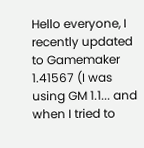Hello everyone, I recently updated to Gamemaker 1.41567 (I was using GM 1.1... and when I tried to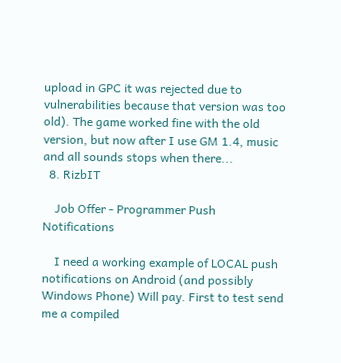upload in GPC it was rejected due to vulnerabilities because that version was too old). The game worked fine with the old version, but now after I use GM 1.4, music and all sounds stops when there...
  8. RizbIT

    Job Offer - Programmer Push Notifications

    I need a working example of LOCAL push notifications on Android (and possibly Windows Phone) Will pay. First to test send me a compiled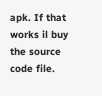apk. If that works il buy the source code file.